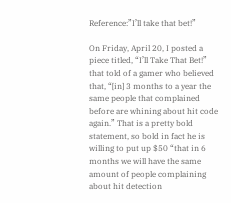Reference:”I’ll take that bet!”

On Friday, April 20, I posted a piece titled, “I’ll Take That Bet!” that told of a gamer who believed that, “[in] 3 months to a year the same people that complained before are whining about hit code again.” That is a pretty bold statement, so bold in fact he is willing to put up $50 “that in 6 months we will have the same amount of people complaining about hit detection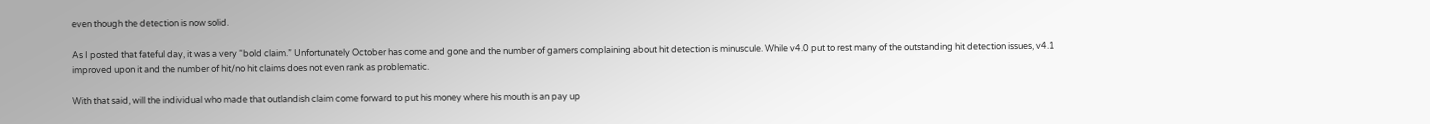even though the detection is now solid.

As I posted that fateful day, it was a very “bold claim.” Unfortunately October has come and gone and the number of gamers complaining about hit detection is minuscule. While v4.0 put to rest many of the outstanding hit detection issues, v4.1 improved upon it and the number of hit/no hit claims does not even rank as problematic.

With that said, will the individual who made that outlandish claim come forward to put his money where his mouth is an pay up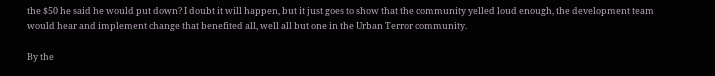the $50 he said he would put down? I doubt it will happen, but it just goes to show that the community yelled loud enough, the development team would hear and implement change that benefited all, well all but one in the Urban Terror community.

By the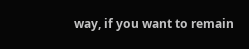way, if you want to remain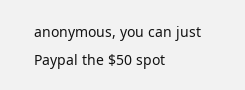anonymous, you can just Paypal the $50 spot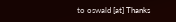to oswald [at] Thanks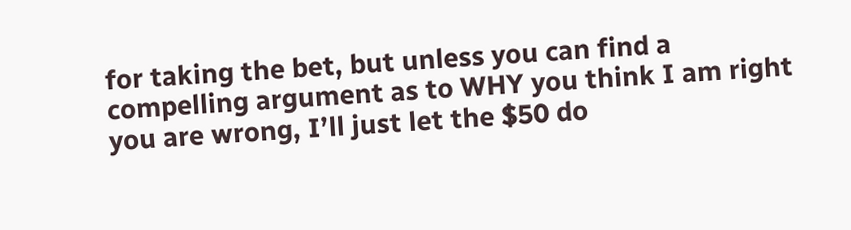for taking the bet, but unless you can find a compelling argument as to WHY you think I am right you are wrong, I’ll just let the $50 do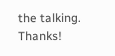the talking. Thanks!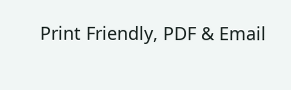Print Friendly, PDF & Email